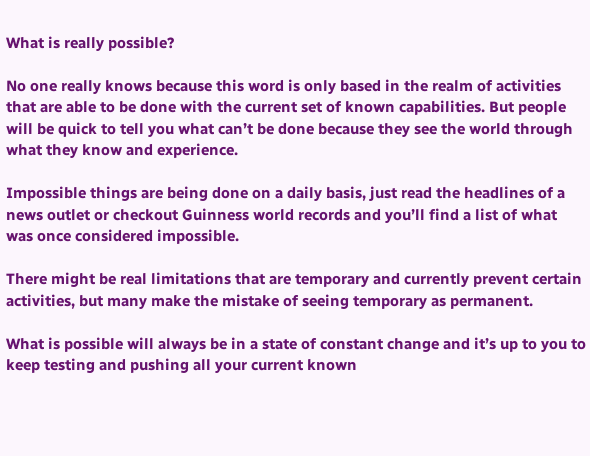What is really possible?

No one really knows because this word is only based in the realm of activities that are able to be done with the current set of known capabilities. But people will be quick to tell you what can’t be done because they see the world through what they know and experience.

Impossible things are being done on a daily basis, just read the headlines of a news outlet or checkout Guinness world records and you’ll find a list of what was once considered impossible.

There might be real limitations that are temporary and currently prevent certain activities, but many make the mistake of seeing temporary as permanent.

What is possible will always be in a state of constant change and it’s up to you to keep testing and pushing all your current known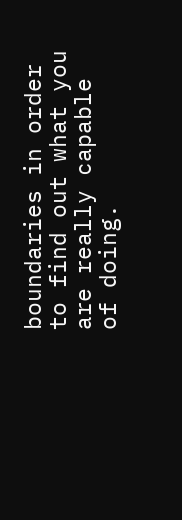boundaries in order to find out what you are really capable of doing.